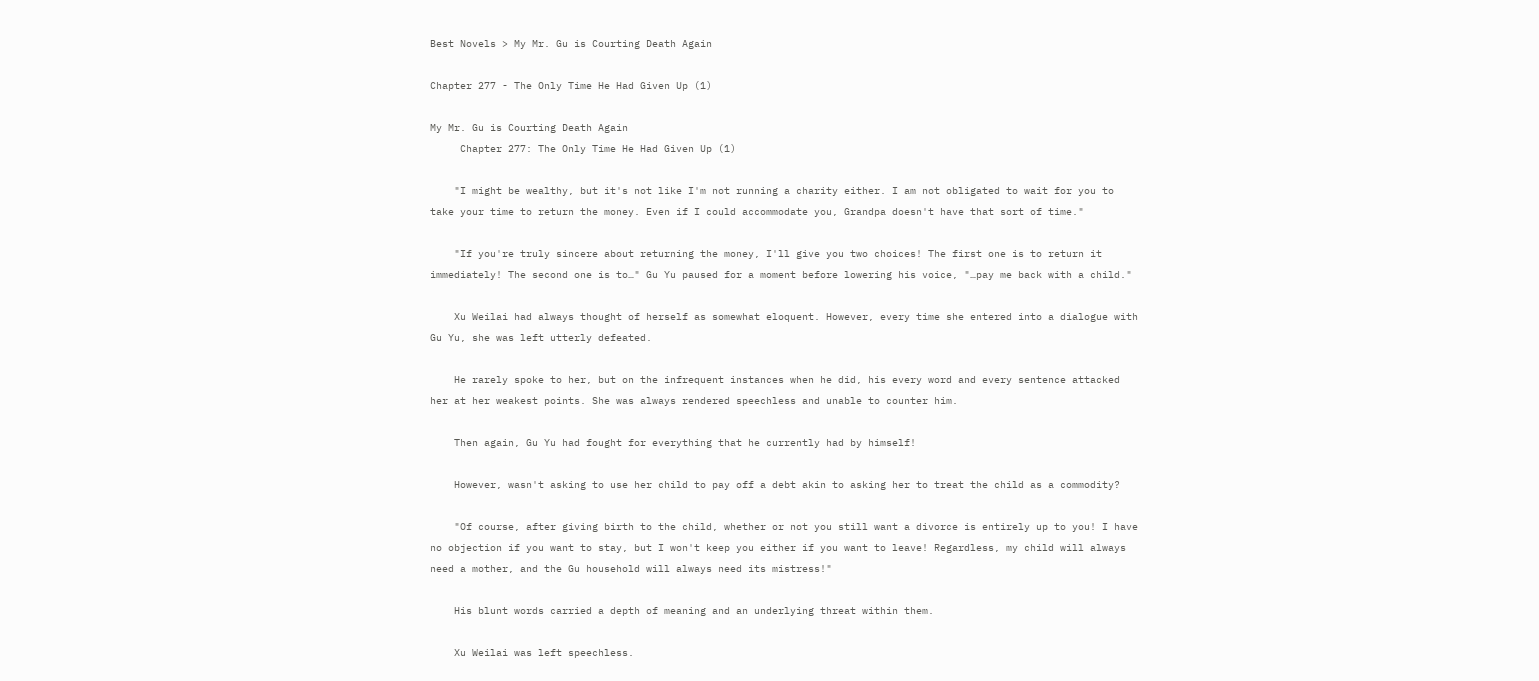Best Novels > My Mr. Gu is Courting Death Again

Chapter 277 - The Only Time He Had Given Up (1)

My Mr. Gu is Courting Death Again
     Chapter 277: The Only Time He Had Given Up (1)

    "I might be wealthy, but it's not like I'm not running a charity either. I am not obligated to wait for you to take your time to return the money. Even if I could accommodate you, Grandpa doesn't have that sort of time."

    "If you're truly sincere about returning the money, I'll give you two choices! The first one is to return it immediately! The second one is to…" Gu Yu paused for a moment before lowering his voice, "…pay me back with a child."

    Xu Weilai had always thought of herself as somewhat eloquent. However, every time she entered into a dialogue with Gu Yu, she was left utterly defeated.

    He rarely spoke to her, but on the infrequent instances when he did, his every word and every sentence attacked her at her weakest points. She was always rendered speechless and unable to counter him.

    Then again, Gu Yu had fought for everything that he currently had by himself!

    However, wasn't asking to use her child to pay off a debt akin to asking her to treat the child as a commodity?

    "Of course, after giving birth to the child, whether or not you still want a divorce is entirely up to you! I have no objection if you want to stay, but I won't keep you either if you want to leave! Regardless, my child will always need a mother, and the Gu household will always need its mistress!"

    His blunt words carried a depth of meaning and an underlying threat within them.

    Xu Weilai was left speechless.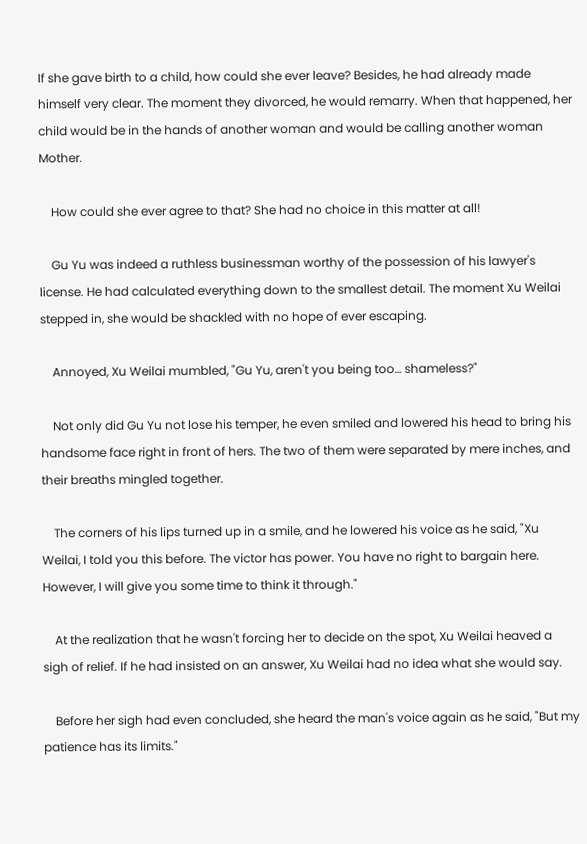If she gave birth to a child, how could she ever leave? Besides, he had already made himself very clear. The moment they divorced, he would remarry. When that happened, her child would be in the hands of another woman and would be calling another woman Mother.

    How could she ever agree to that? She had no choice in this matter at all!

    Gu Yu was indeed a ruthless businessman worthy of the possession of his lawyer's license. He had calculated everything down to the smallest detail. The moment Xu Weilai stepped in, she would be shackled with no hope of ever escaping.

    Annoyed, Xu Weilai mumbled, "Gu Yu, aren't you being too… shameless?"

    Not only did Gu Yu not lose his temper, he even smiled and lowered his head to bring his handsome face right in front of hers. The two of them were separated by mere inches, and their breaths mingled together.

    The corners of his lips turned up in a smile, and he lowered his voice as he said, "Xu Weilai, I told you this before. The victor has power. You have no right to bargain here. However, I will give you some time to think it through."

    At the realization that he wasn't forcing her to decide on the spot, Xu Weilai heaved a sigh of relief. If he had insisted on an answer, Xu Weilai had no idea what she would say.

    Before her sigh had even concluded, she heard the man's voice again as he said, "But my patience has its limits."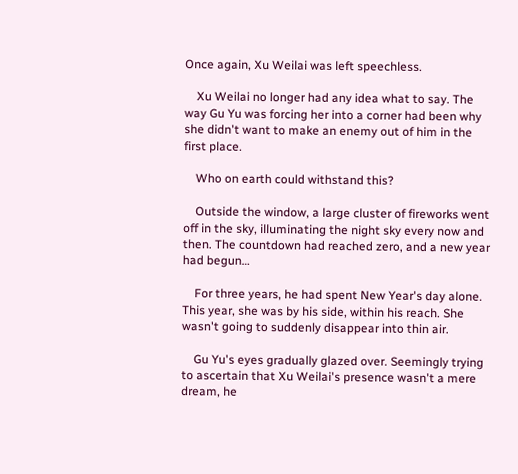Once again, Xu Weilai was left speechless.

    Xu Weilai no longer had any idea what to say. The way Gu Yu was forcing her into a corner had been why she didn't want to make an enemy out of him in the first place.

    Who on earth could withstand this?

    Outside the window, a large cluster of fireworks went off in the sky, illuminating the night sky every now and then. The countdown had reached zero, and a new year had begun…

    For three years, he had spent New Year's day alone. This year, she was by his side, within his reach. She wasn't going to suddenly disappear into thin air.

    Gu Yu's eyes gradually glazed over. Seemingly trying to ascertain that Xu Weilai's presence wasn't a mere dream, he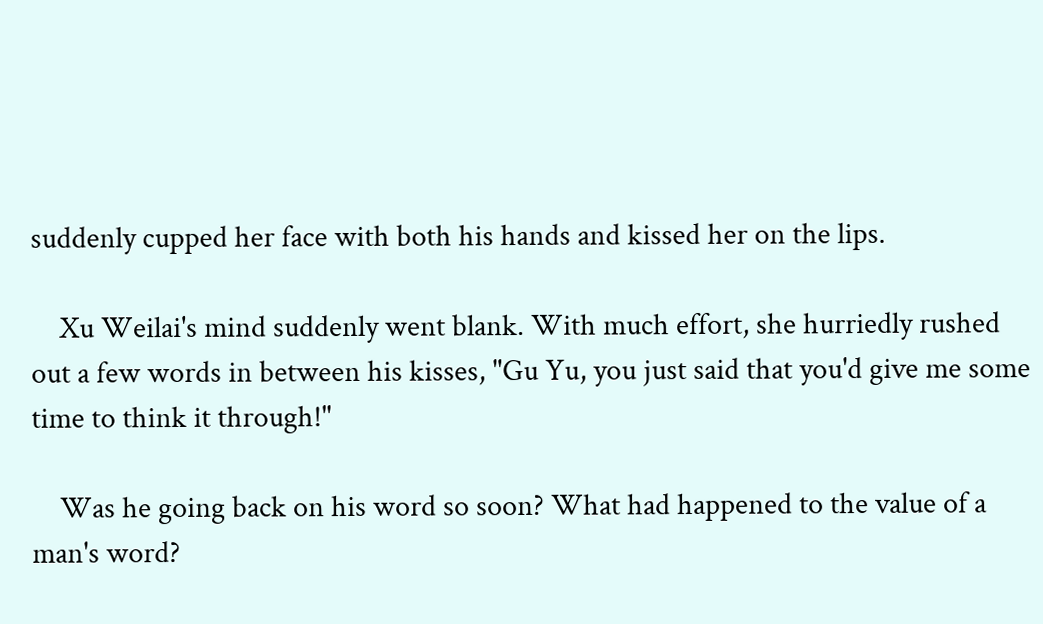suddenly cupped her face with both his hands and kissed her on the lips.

    Xu Weilai's mind suddenly went blank. With much effort, she hurriedly rushed out a few words in between his kisses, "Gu Yu, you just said that you'd give me some time to think it through!"

    Was he going back on his word so soon? What had happened to the value of a man's word?